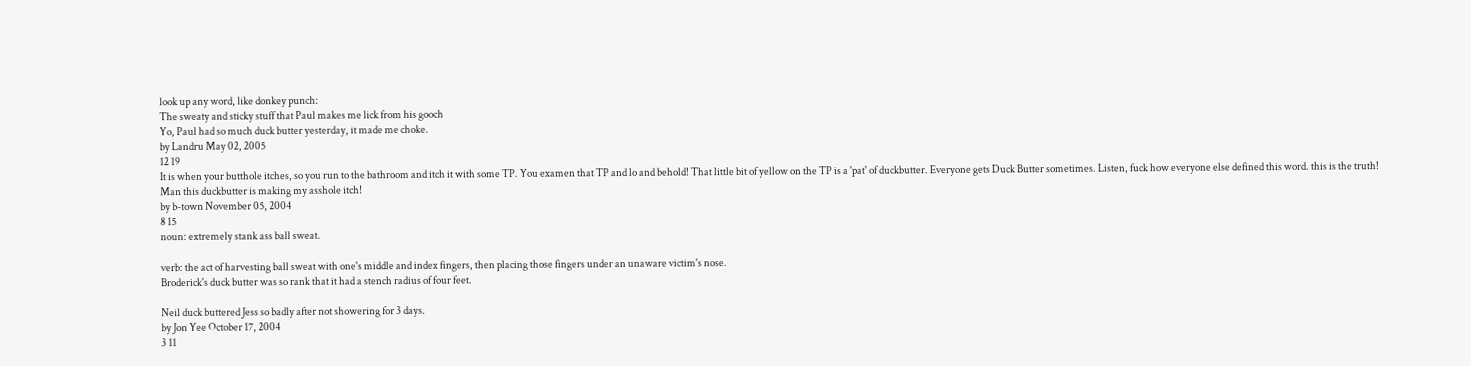look up any word, like donkey punch:
The sweaty and sticky stuff that Paul makes me lick from his gooch
Yo, Paul had so much duck butter yesterday, it made me choke.
by Landru May 02, 2005
12 19
It is when your butthole itches, so you run to the bathroom and itch it with some TP. You examen that TP and lo and behold! That little bit of yellow on the TP is a 'pat' of duckbutter. Everyone gets Duck Butter sometimes. Listen, fuck how everyone else defined this word. this is the truth!
Man this duckbutter is making my asshole itch!
by b-town November 05, 2004
8 15
noun: extremely stank ass ball sweat.

verb: the act of harvesting ball sweat with one's middle and index fingers, then placing those fingers under an unaware victim's nose.
Broderick's duck butter was so rank that it had a stench radius of four feet.

Neil duck buttered Jess so badly after not showering for 3 days.
by Jon Yee October 17, 2004
3 11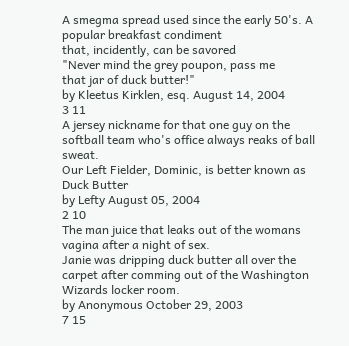A smegma spread used since the early 50's. A popular breakfast condiment
that, incidently, can be savored
"Never mind the grey poupon, pass me
that jar of duck butter!"
by Kleetus Kirklen, esq. August 14, 2004
3 11
A jersey nickname for that one guy on the softball team who's office always reaks of ball sweat.
Our Left Fielder, Dominic, is better known as Duck Butter
by Lefty August 05, 2004
2 10
The man juice that leaks out of the womans vagina after a night of sex.
Janie was dripping duck butter all over the carpet after comming out of the Washington Wizards locker room.
by Anonymous October 29, 2003
7 15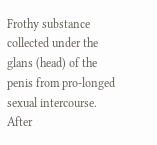Frothy substance collected under the glans (head) of the penis from pro-longed sexual intercourse.
After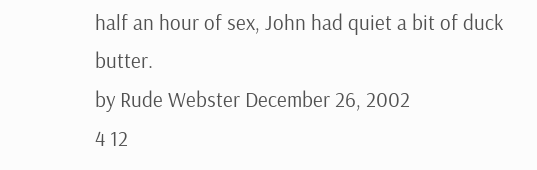half an hour of sex, John had quiet a bit of duck butter.
by Rude Webster December 26, 2002
4 12